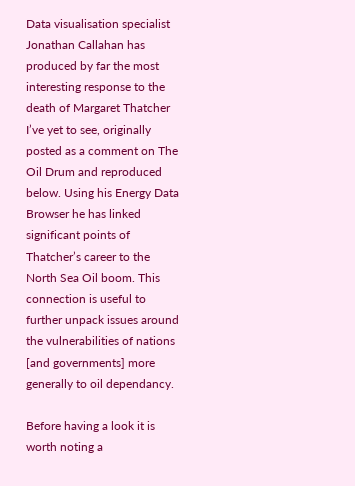Data visualisation specialist Jonathan Callahan has produced by far the most interesting response to the death of Margaret Thatcher I’ve yet to see, originally posted as a comment on The Oil Drum and reproduced below. Using his Energy Data Browser he has linked significant points of Thatcher’s career to the North Sea Oil boom. This connection is useful to further unpack issues around the vulnerabilities of nations [and governments] more generally to oil dependancy.

Before having a look it is worth noting a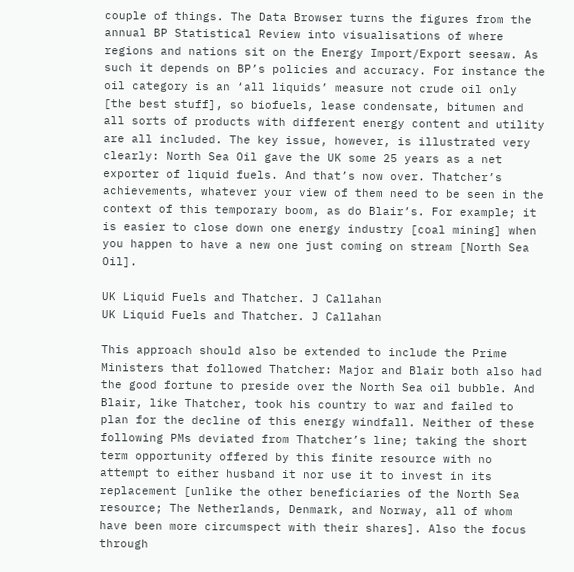couple of things. The Data Browser turns the figures from the annual BP Statistical Review into visualisations of where regions and nations sit on the Energy Import/Export seesaw. As such it depends on BP’s policies and accuracy. For instance the oil category is an ‘all liquids’ measure not crude oil only [the best stuff], so biofuels, lease condensate, bitumen and all sorts of products with different energy content and utility are all included. The key issue, however, is illustrated very clearly: North Sea Oil gave the UK some 25 years as a net exporter of liquid fuels. And that’s now over. Thatcher’s achievements, whatever your view of them need to be seen in the context of this temporary boom, as do Blair’s. For example; it is easier to close down one energy industry [coal mining] when you happen to have a new one just coming on stream [North Sea Oil].

UK Liquid Fuels and Thatcher. J Callahan
UK Liquid Fuels and Thatcher. J Callahan

This approach should also be extended to include the Prime Ministers that followed Thatcher: Major and Blair both also had the good fortune to preside over the North Sea oil bubble. And Blair, like Thatcher, took his country to war and failed to plan for the decline of this energy windfall. Neither of these following PMs deviated from Thatcher’s line; taking the short term opportunity offered by this finite resource with no attempt to either husband it nor use it to invest in its replacement [unlike the other beneficiaries of the North Sea resource; The Netherlands, Denmark, and Norway, all of whom have been more circumspect with their shares]. Also the focus through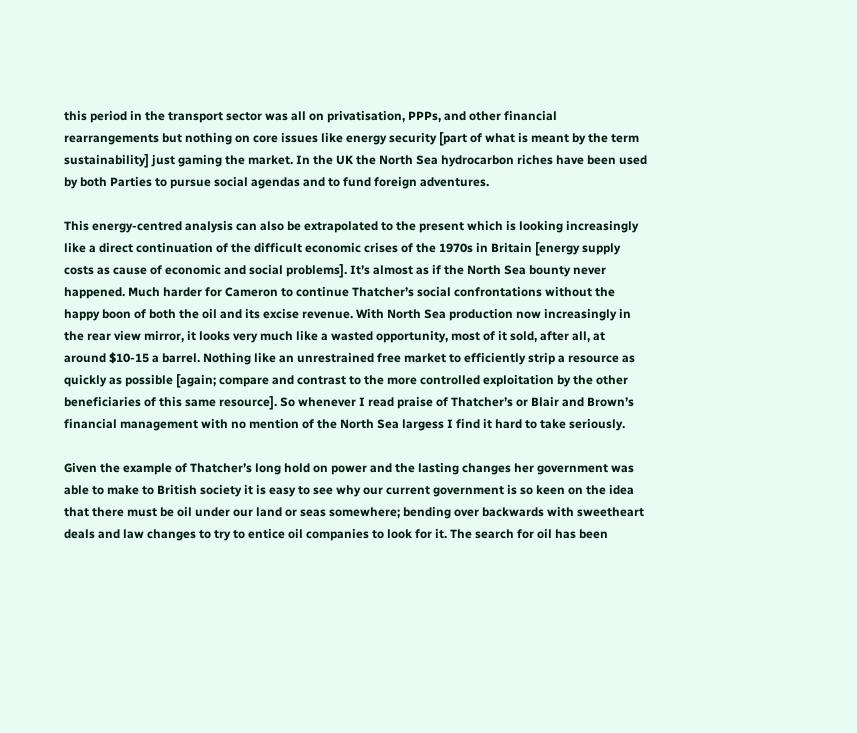this period in the transport sector was all on privatisation, PPPs, and other financial rearrangements but nothing on core issues like energy security [part of what is meant by the term sustainability] just gaming the market. In the UK the North Sea hydrocarbon riches have been used by both Parties to pursue social agendas and to fund foreign adventures.

This energy-centred analysis can also be extrapolated to the present which is looking increasingly like a direct continuation of the difficult economic crises of the 1970s in Britain [energy supply costs as cause of economic and social problems]. It’s almost as if the North Sea bounty never happened. Much harder for Cameron to continue Thatcher’s social confrontations without the happy boon of both the oil and its excise revenue. With North Sea production now increasingly in the rear view mirror, it looks very much like a wasted opportunity, most of it sold, after all, at around $10-15 a barrel. Nothing like an unrestrained free market to efficiently strip a resource as quickly as possible [again; compare and contrast to the more controlled exploitation by the other beneficiaries of this same resource]. So whenever I read praise of Thatcher’s or Blair and Brown’s financial management with no mention of the North Sea largess I find it hard to take seriously.

Given the example of Thatcher’s long hold on power and the lasting changes her government was able to make to British society it is easy to see why our current government is so keen on the idea that there must be oil under our land or seas somewhere; bending over backwards with sweetheart deals and law changes to try to entice oil companies to look for it. The search for oil has been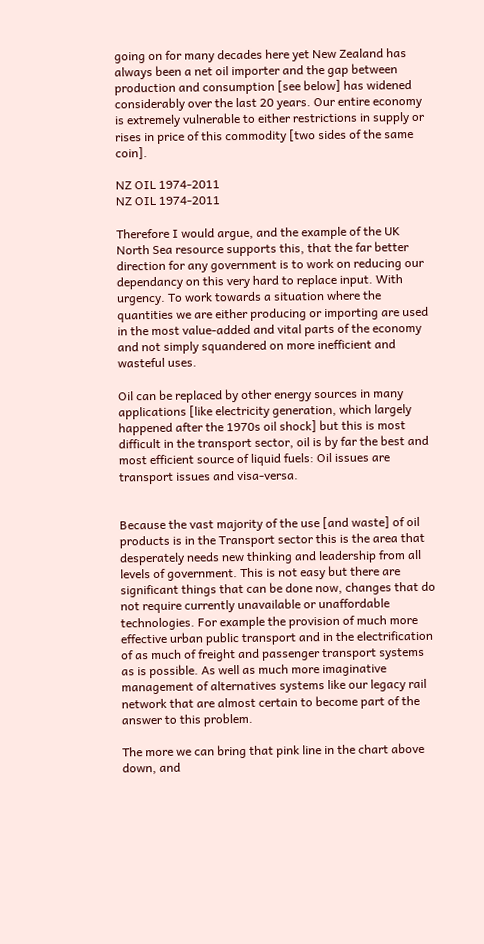going on for many decades here yet New Zealand has always been a net oil importer and the gap between production and consumption [see below] has widened considerably over the last 20 years. Our entire economy is extremely vulnerable to either restrictions in supply or rises in price of this commodity [two sides of the same coin].

NZ OIL 1974-2011
NZ OIL 1974-2011

Therefore I would argue, and the example of the UK North Sea resource supports this, that the far better direction for any government is to work on reducing our dependancy on this very hard to replace input. With urgency. To work towards a situation where the quantities we are either producing or importing are used in the most value-added and vital parts of the economy and not simply squandered on more inefficient and wasteful uses.

Oil can be replaced by other energy sources in many applications [like electricity generation, which largely happened after the 1970s oil shock] but this is most difficult in the transport sector, oil is by far the best and most efficient source of liquid fuels: Oil issues are transport issues and visa-versa.


Because the vast majority of the use [and waste] of oil products is in the Transport sector this is the area that desperately needs new thinking and leadership from all levels of government. This is not easy but there are significant things that can be done now, changes that do not require currently unavailable or unaffordable technologies. For example the provision of much more effective urban public transport and in the electrification of as much of freight and passenger transport systems as is possible. As well as much more imaginative management of alternatives systems like our legacy rail network that are almost certain to become part of the answer to this problem.

The more we can bring that pink line in the chart above down, and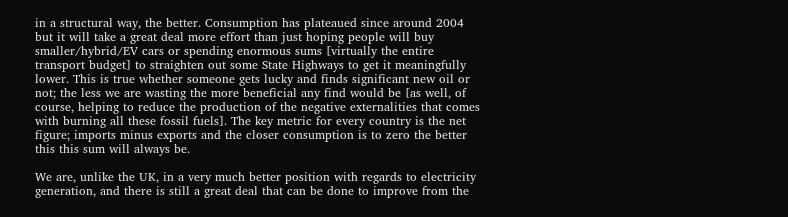in a structural way, the better. Consumption has plateaued since around 2004 but it will take a great deal more effort than just hoping people will buy smaller/hybrid/EV cars or spending enormous sums [virtually the entire transport budget] to straighten out some State Highways to get it meaningfully lower. This is true whether someone gets lucky and finds significant new oil or not; the less we are wasting the more beneficial any find would be [as well, of course, helping to reduce the production of the negative externalities that comes with burning all these fossil fuels]. The key metric for every country is the net figure; imports minus exports and the closer consumption is to zero the better this this sum will always be.

We are, unlike the UK, in a very much better position with regards to electricity generation, and there is still a great deal that can be done to improve from the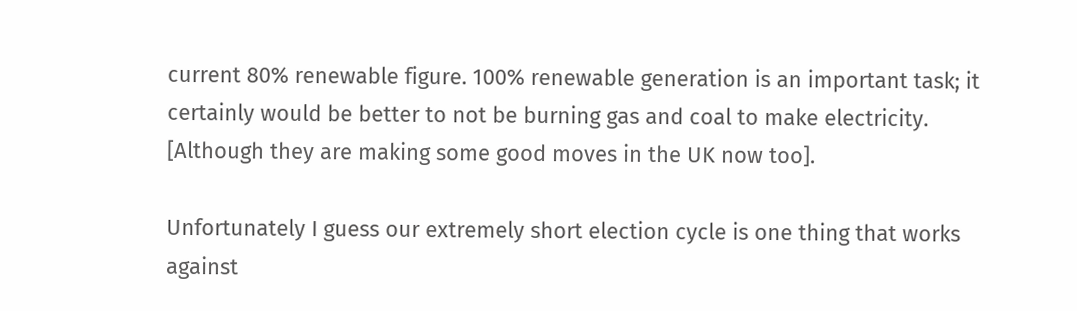current 80% renewable figure. 100% renewable generation is an important task; it certainly would be better to not be burning gas and coal to make electricity. [Although they are making some good moves in the UK now too].

Unfortunately I guess our extremely short election cycle is one thing that works against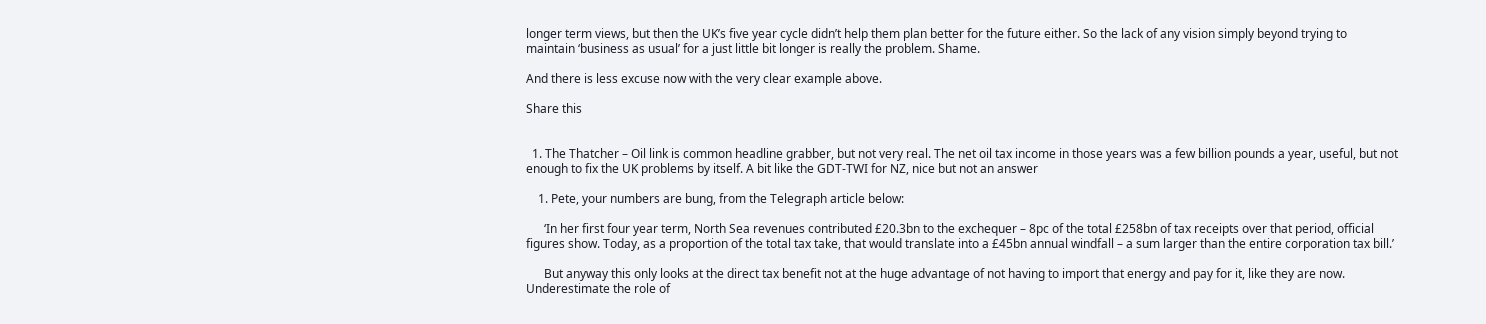longer term views, but then the UK’s five year cycle didn’t help them plan better for the future either. So the lack of any vision simply beyond trying to maintain ‘business as usual’ for a just little bit longer is really the problem. Shame.

And there is less excuse now with the very clear example above.

Share this


  1. The Thatcher – Oil link is common headline grabber, but not very real. The net oil tax income in those years was a few billion pounds a year, useful, but not enough to fix the UK problems by itself. A bit like the GDT-TWI for NZ, nice but not an answer

    1. Pete, your numbers are bung, from the Telegraph article below:

      ‘In her first four year term, North Sea revenues contributed £20.3bn to the exchequer – 8pc of the total £258bn of tax receipts over that period, official figures show. Today, as a proportion of the total tax take, that would translate into a £45bn annual windfall – a sum larger than the entire corporation tax bill.’

      But anyway this only looks at the direct tax benefit not at the huge advantage of not having to import that energy and pay for it, like they are now. Underestimate the role of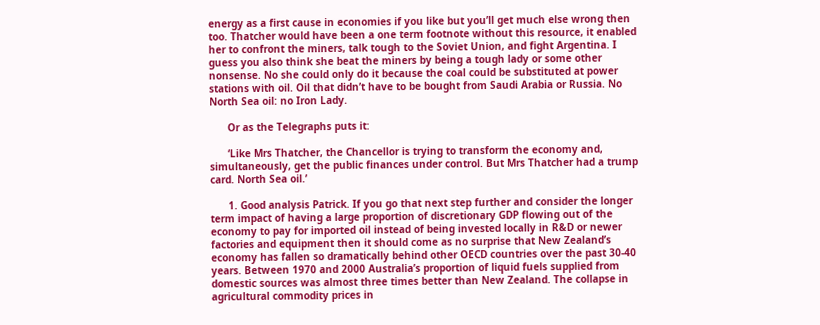energy as a first cause in economies if you like but you’ll get much else wrong then too. Thatcher would have been a one term footnote without this resource, it enabled her to confront the miners, talk tough to the Soviet Union, and fight Argentina. I guess you also think she beat the miners by being a tough lady or some other nonsense. No she could only do it because the coal could be substituted at power stations with oil. Oil that didn’t have to be bought from Saudi Arabia or Russia. No North Sea oil: no Iron Lady.

      Or as the Telegraphs puts it:

      ‘Like Mrs Thatcher, the Chancellor is trying to transform the economy and, simultaneously, get the public finances under control. But Mrs Thatcher had a trump card. North Sea oil.’

      1. Good analysis Patrick. If you go that next step further and consider the longer term impact of having a large proportion of discretionary GDP flowing out of the economy to pay for imported oil instead of being invested locally in R&D or newer factories and equipment then it should come as no surprise that New Zealand’s economy has fallen so dramatically behind other OECD countries over the past 30-40 years. Between 1970 and 2000 Australia’s proportion of liquid fuels supplied from domestic sources was almost three times better than New Zealand. The collapse in agricultural commodity prices in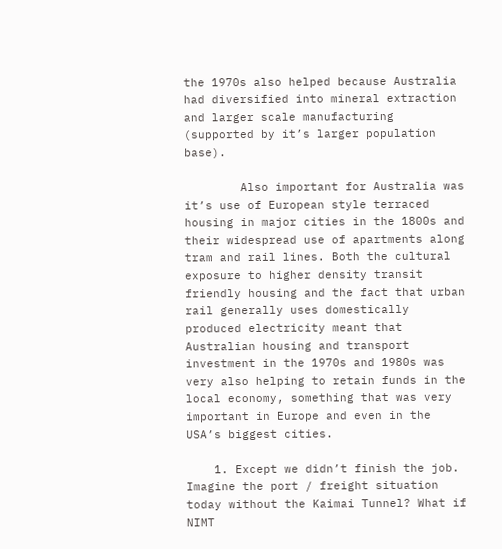the 1970s also helped because Australia had diversified into mineral extraction and larger scale manufacturing (supported by it’s larger population base).

        Also important for Australia was it’s use of European style terraced housing in major cities in the 1800s and their widespread use of apartments along tram and rail lines. Both the cultural exposure to higher density transit friendly housing and the fact that urban rail generally uses domestically produced electricity meant that Australian housing and transport investment in the 1970s and 1980s was very also helping to retain funds in the local economy, something that was very important in Europe and even in the USA’s biggest cities.

    1. Except we didn’t finish the job. Imagine the port / freight situation today without the Kaimai Tunnel? What if NIMT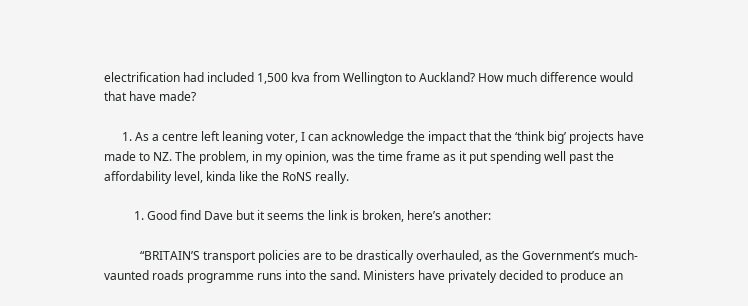electrification had included 1,500 kva from Wellington to Auckland? How much difference would that have made?

      1. As a centre left leaning voter, I can acknowledge the impact that the ‘think big’ projects have made to NZ. The problem, in my opinion, was the time frame as it put spending well past the affordability level, kinda like the RoNS really.

          1. Good find Dave but it seems the link is broken, here’s another:

            “BRITAIN’S transport policies are to be drastically overhauled, as the Government’s much-vaunted roads programme runs into the sand. Ministers have privately decided to produce an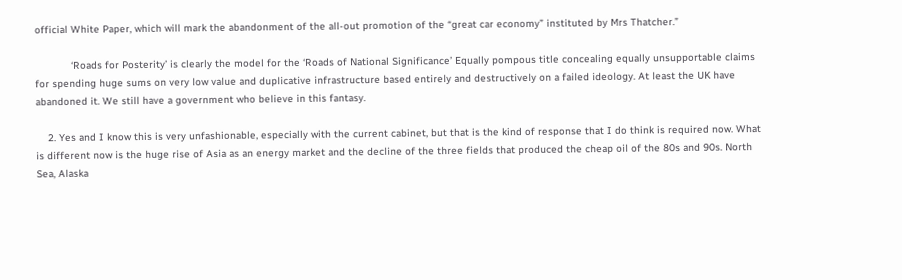official White Paper, which will mark the abandonment of the all-out promotion of the “great car economy” instituted by Mrs Thatcher.”

            ‘Roads for Posterity’ is clearly the model for the ‘Roads of National Significance’ Equally pompous title concealing equally unsupportable claims for spending huge sums on very low value and duplicative infrastructure based entirely and destructively on a failed ideology. At least the UK have abandoned it. We still have a government who believe in this fantasy.

    2. Yes and I know this is very unfashionable, especially with the current cabinet, but that is the kind of response that I do think is required now. What is different now is the huge rise of Asia as an energy market and the decline of the three fields that produced the cheap oil of the 80s and 90s. North Sea, Alaska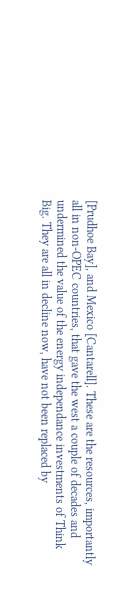[Prudhoe Bay], and Mexico [Cantarell]. These are the resources, importantly all in non-OPEC countries, that gave the west a couple of decades and undermined the value of the energy independance investments of Think Big. They are all in decline now, have not been replaced by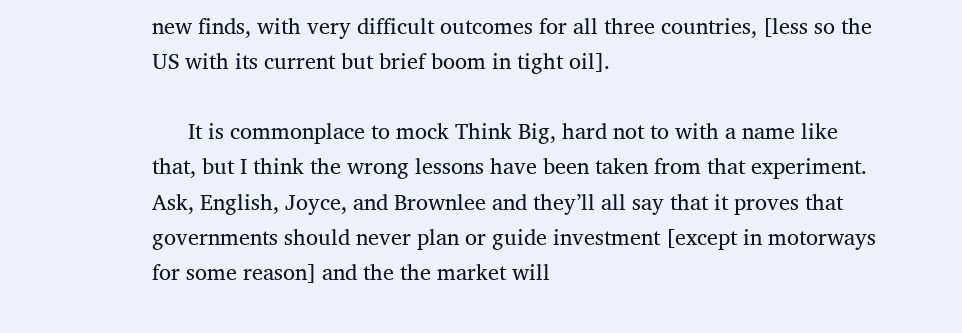new finds, with very difficult outcomes for all three countries, [less so the US with its current but brief boom in tight oil].

      It is commonplace to mock Think Big, hard not to with a name like that, but I think the wrong lessons have been taken from that experiment. Ask, English, Joyce, and Brownlee and they’ll all say that it proves that governments should never plan or guide investment [except in motorways for some reason] and the the market will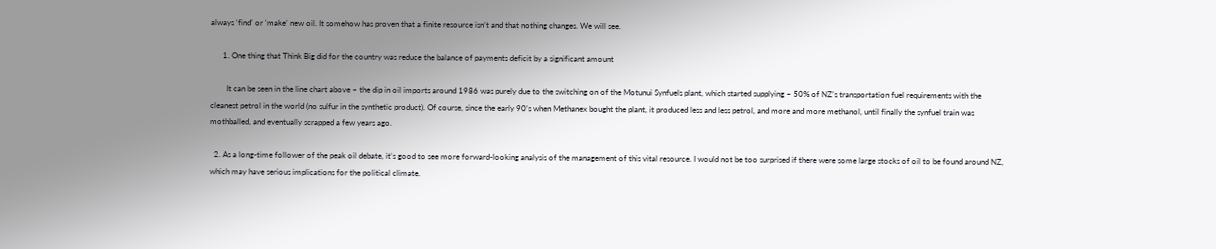always ‘find’ or ‘make’ new oil. It somehow has proven that a finite resource isn’t and that nothing changes. We will see.

      1. One thing that Think Big did for the country was reduce the balance of payments deficit by a significant amount

        It can be seen in the line chart above – the dip in oil imports around 1986 was purely due to the switching on of the Motunui Synfuels plant, which started supplying ~ 50% of NZ’s transportation fuel requirements with the cleanest petrol in the world (no sulfur in the synthetic product). Of course, since the early 90’s when Methanex bought the plant, it produced less and less petrol, and more and more methanol, until finally the synfuel train was mothballed, and eventually scrapped a few years ago.

  2. As a long-time follower of the peak oil debate, it’s good to see more forward-looking analysis of the management of this vital resource. I would not be too surprised if there were some large stocks of oil to be found around NZ, which may have serious implications for the political climate.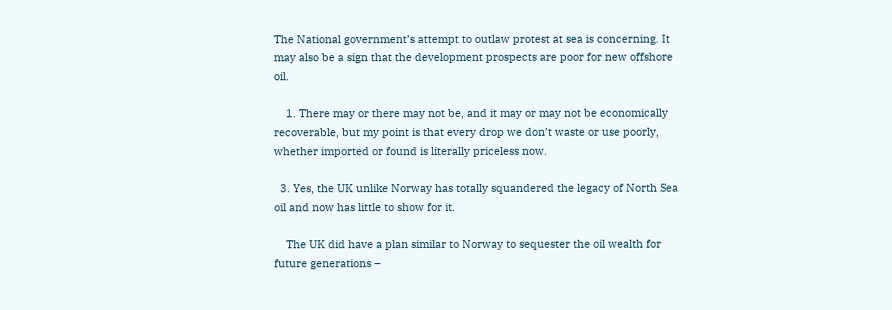The National government’s attempt to outlaw protest at sea is concerning. It may also be a sign that the development prospects are poor for new offshore oil.

    1. There may or there may not be, and it may or may not be economically recoverable, but my point is that every drop we don’t waste or use poorly, whether imported or found is literally priceless now.

  3. Yes, the UK unlike Norway has totally squandered the legacy of North Sea oil and now has little to show for it.

    The UK did have a plan similar to Norway to sequester the oil wealth for future generations –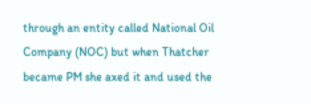through an entity called National Oil Company (NOC) but when Thatcher became PM she axed it and used the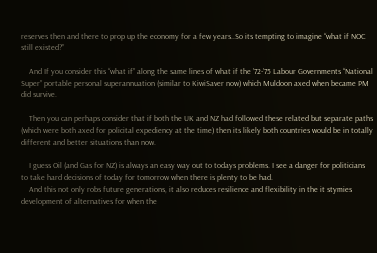reserves then and there to prop up the economy for a few years..So its tempting to imagine “what if NOC still existed?”

    And If you consider this “what if” along the same lines of what if the ’72-’75 Labour Governments “National Super” portable personal superannuation (similar to KiwiSaver now) which Muldoon axed when became PM did survive.

    Then you can perhaps consider that if both the UK and NZ had followed these related but separate paths (which were both axed for policital expediency at the time) then its likely both countries would be in totally different and better situations than now.

    I guess Oil (and Gas for NZ) is always an easy way out to todays problems. I see a danger for politicians to take hard decisions of today for tomorrow when there is plenty to be had.
    And this not only robs future generations, it also reduces resilience and flexibility in the it stymies development of alternatives for when the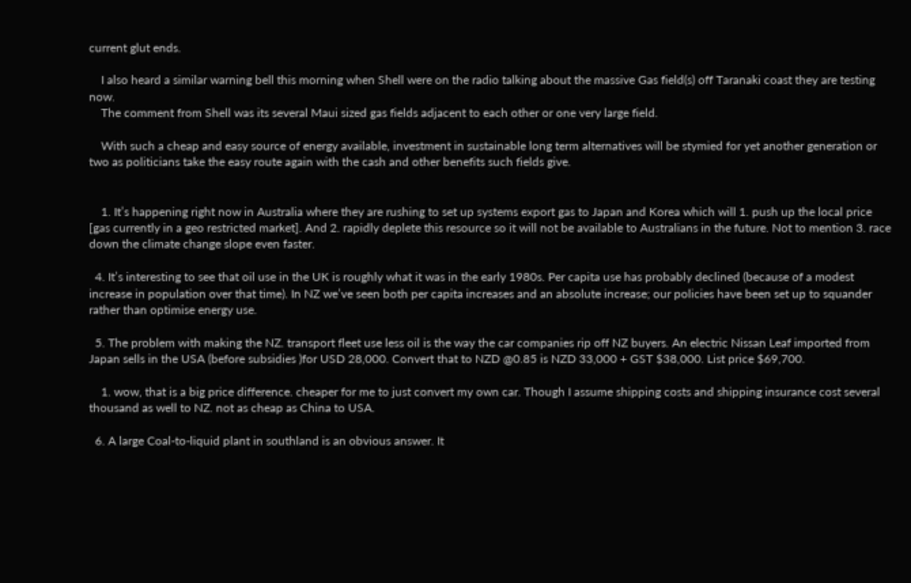current glut ends.

    I also heard a similar warning bell this morning when Shell were on the radio talking about the massive Gas field(s) off Taranaki coast they are testing now.
    The comment from Shell was its several Maui sized gas fields adjacent to each other or one very large field.

    With such a cheap and easy source of energy available, investment in sustainable long term alternatives will be stymied for yet another generation or two as politicians take the easy route again with the cash and other benefits such fields give.


    1. It’s happening right now in Australia where they are rushing to set up systems export gas to Japan and Korea which will 1. push up the local price [gas currently in a geo restricted market]. And 2. rapidly deplete this resource so it will not be available to Australians in the future. Not to mention 3. race down the climate change slope even faster.

  4. It’s interesting to see that oil use in the UK is roughly what it was in the early 1980s. Per capita use has probably declined (because of a modest increase in population over that time). In NZ we’ve seen both per capita increases and an absolute increase; our policies have been set up to squander rather than optimise energy use.

  5. The problem with making the NZ. transport fleet use less oil is the way the car companies rip off NZ buyers. An electric Nissan Leaf imported from Japan sells in the USA (before subsidies )for USD 28,000. Convert that to NZD @0.85 is NZD 33,000 + GST $38,000. List price $69,700.

    1. wow, that is a big price difference. cheaper for me to just convert my own car. Though I assume shipping costs and shipping insurance cost several thousand as well to NZ. not as cheap as China to USA.

  6. A large Coal-to-liquid plant in southland is an obvious answer. It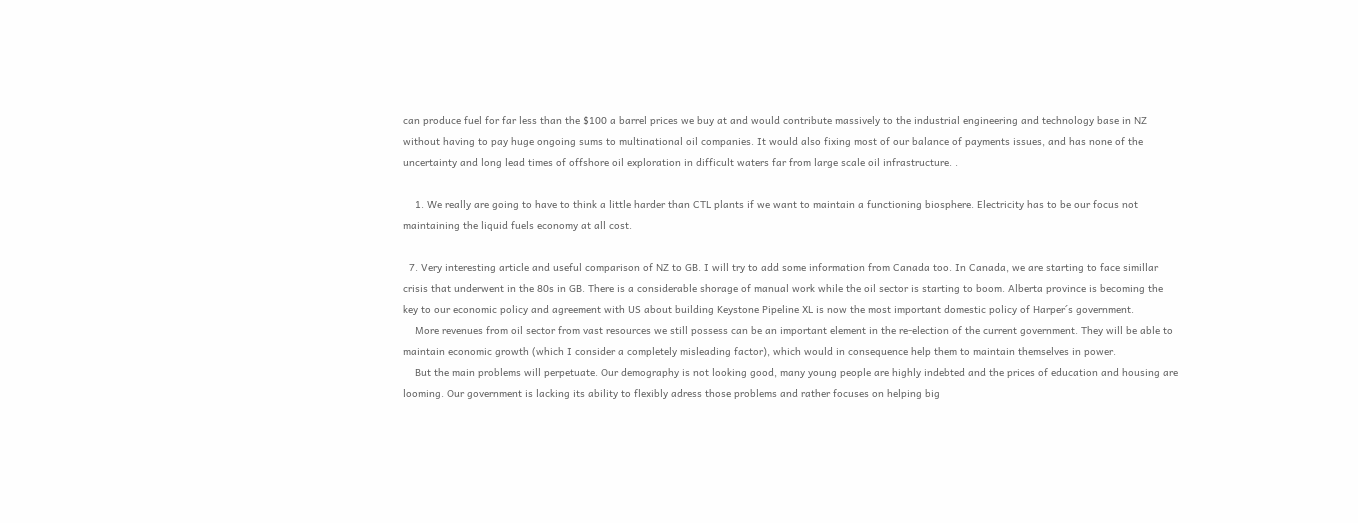can produce fuel for far less than the $100 a barrel prices we buy at and would contribute massively to the industrial engineering and technology base in NZ without having to pay huge ongoing sums to multinational oil companies. It would also fixing most of our balance of payments issues, and has none of the uncertainty and long lead times of offshore oil exploration in difficult waters far from large scale oil infrastructure. .

    1. We really are going to have to think a little harder than CTL plants if we want to maintain a functioning biosphere. Electricity has to be our focus not maintaining the liquid fuels economy at all cost.

  7. Very interesting article and useful comparison of NZ to GB. I will try to add some information from Canada too. In Canada, we are starting to face simillar crisis that underwent in the 80s in GB. There is a considerable shorage of manual work while the oil sector is starting to boom. Alberta province is becoming the key to our economic policy and agreement with US about building Keystone Pipeline XL is now the most important domestic policy of Harper´s government.
    More revenues from oil sector from vast resources we still possess can be an important element in the re-election of the current government. They will be able to maintain economic growth (which I consider a completely misleading factor), which would in consequence help them to maintain themselves in power.
    But the main problems will perpetuate. Our demography is not looking good, many young people are highly indebted and the prices of education and housing are looming. Our government is lacking its ability to flexibly adress those problems and rather focuses on helping big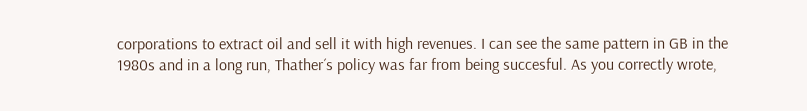corporations to extract oil and sell it with high revenues. I can see the same pattern in GB in the 1980s and in a long run, Thather´s policy was far from being succesful. As you correctly wrote,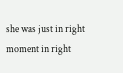she was just in right moment in right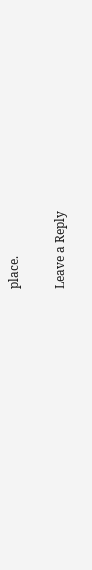place.

Leave a Reply